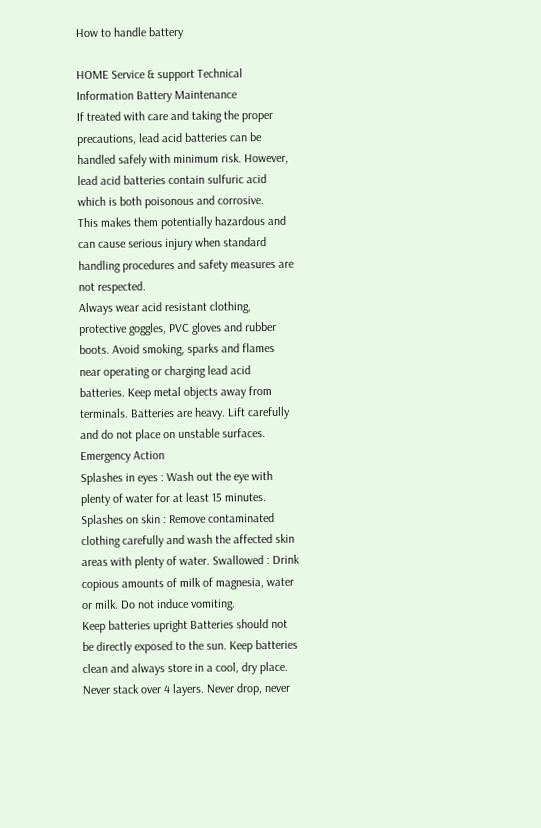How to handle battery

HOME Service & support Technical Information Battery Maintenance
If treated with care and taking the proper precautions, lead acid batteries can be handled safely with minimum risk. However, lead acid batteries contain sulfuric acid which is both poisonous and corrosive.
This makes them potentially hazardous and can cause serious injury when standard handling procedures and safety measures are not respected.
Always wear acid resistant clothing, protective goggles, PVC gloves and rubber boots. Avoid smoking, sparks and flames near operating or charging lead acid batteries. Keep metal objects away from terminals. Batteries are heavy. Lift carefully and do not place on unstable surfaces.
Emergency Action
Splashes in eyes : Wash out the eye with plenty of water for at least 15 minutes. Splashes on skin : Remove contaminated clothing carefully and wash the affected skin areas with plenty of water. Swallowed : Drink copious amounts of milk of magnesia, water or milk. Do not induce vomiting.
Keep batteries upright Batteries should not be directly exposed to the sun. Keep batteries clean and always store in a cool, dry place. Never stack over 4 layers. Never drop, never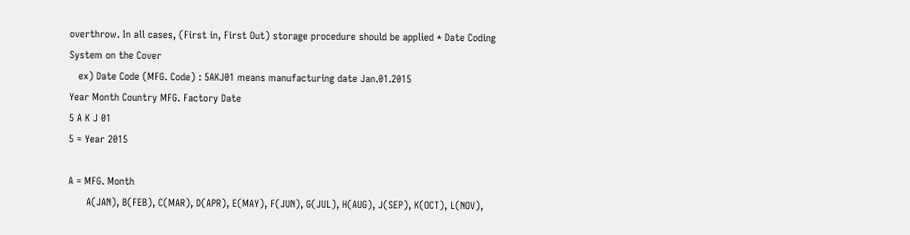overthrow. In all cases, (First in, First Out) storage procedure should be applied * Date Coding System on the Cover
   ex) Date Code (MFG. Code) : 5AKJ01 means manufacturing date Jan.01.2015
Year Month Country MFG. Factory Date
5 A K J 01
5 = Year 2015

A = MFG. Month
      A(JAN), B(FEB), C(MAR), D(APR), E(MAY), F(JUN), G(JUL), H(AUG), J(SEP), K(OCT), L(NOV),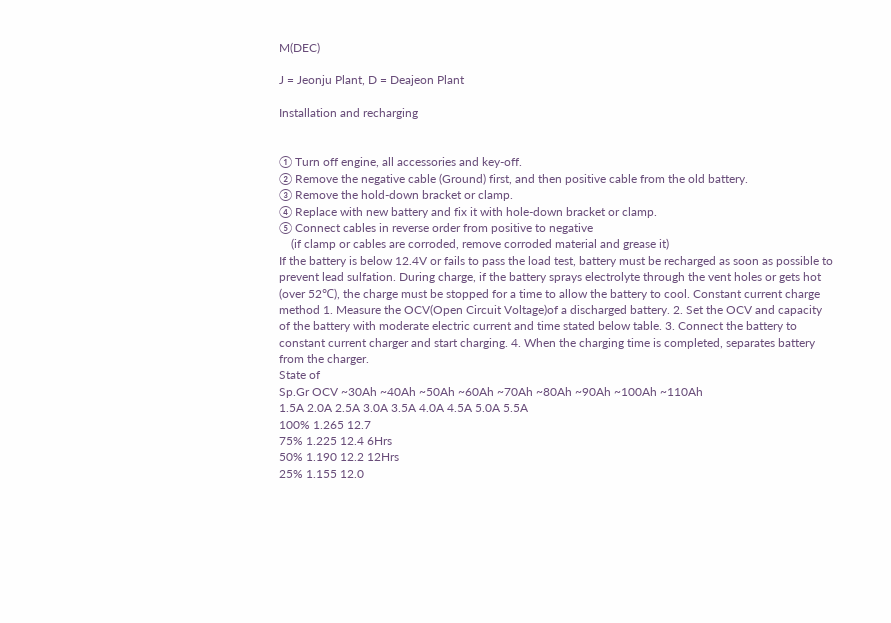M(DEC)

J = Jeonju Plant, D = Deajeon Plant

Installation and recharging


① Turn off engine, all accessories and key-off.
② Remove the negative cable (Ground) first, and then positive cable from the old battery.
③ Remove the hold-down bracket or clamp.
④ Replace with new battery and fix it with hole-down bracket or clamp.
⑤ Connect cables in reverse order from positive to negative
    (if clamp or cables are corroded, remove corroded material and grease it)
If the battery is below 12.4V or fails to pass the load test, battery must be recharged as soon as possible to prevent lead sulfation. During charge, if the battery sprays electrolyte through the vent holes or gets hot (over 52℃), the charge must be stopped for a time to allow the battery to cool. Constant current charge method 1. Measure the OCV(Open Circuit Voltage)of a discharged battery. 2. Set the OCV and capacity of the battery with moderate electric current and time stated below table. 3. Connect the battery to constant current charger and start charging. 4. When the charging time is completed, separates battery from the charger.
State of
Sp.Gr OCV ~30Ah ~40Ah ~50Ah ~60Ah ~70Ah ~80Ah ~90Ah ~100Ah ~110Ah
1.5A 2.0A 2.5A 3.0A 3.5A 4.0A 4.5A 5.0A 5.5A
100% 1.265 12.7
75% 1.225 12.4 6Hrs
50% 1.190 12.2 12Hrs
25% 1.155 12.0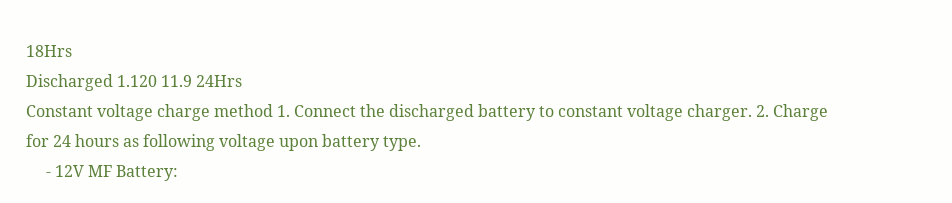18Hrs
Discharged 1.120 11.9 24Hrs
Constant voltage charge method 1. Connect the discharged battery to constant voltage charger. 2. Charge for 24 hours as following voltage upon battery type.
     - 12V MF Battery: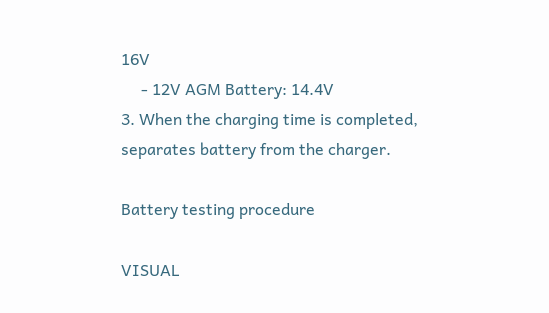16V
     - 12V AGM Battery: 14.4V
3. When the charging time is completed, separates battery from the charger.

Battery testing procedure

VISUAL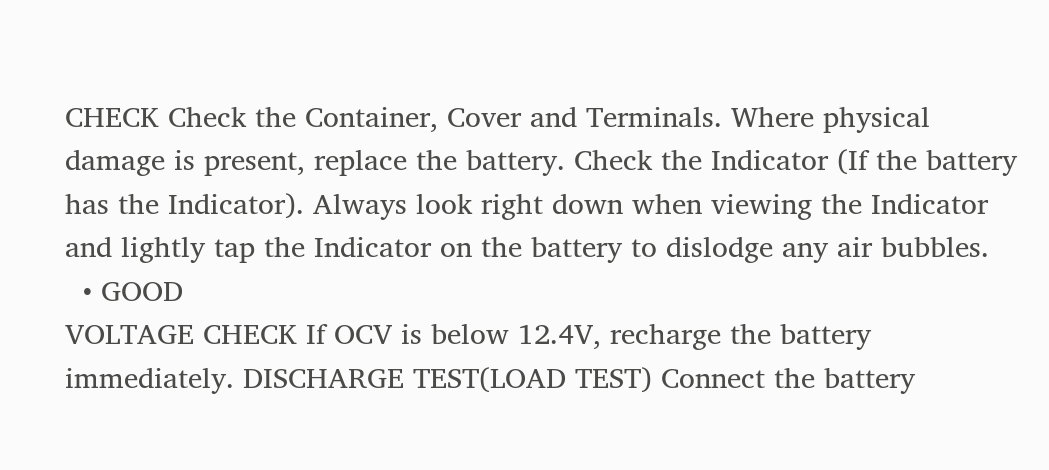CHECK Check the Container, Cover and Terminals. Where physical damage is present, replace the battery. Check the Indicator (If the battery has the Indicator). Always look right down when viewing the Indicator and lightly tap the Indicator on the battery to dislodge any air bubbles.
  • GOOD
VOLTAGE CHECK If OCV is below 12.4V, recharge the battery immediately. DISCHARGE TEST(LOAD TEST) Connect the battery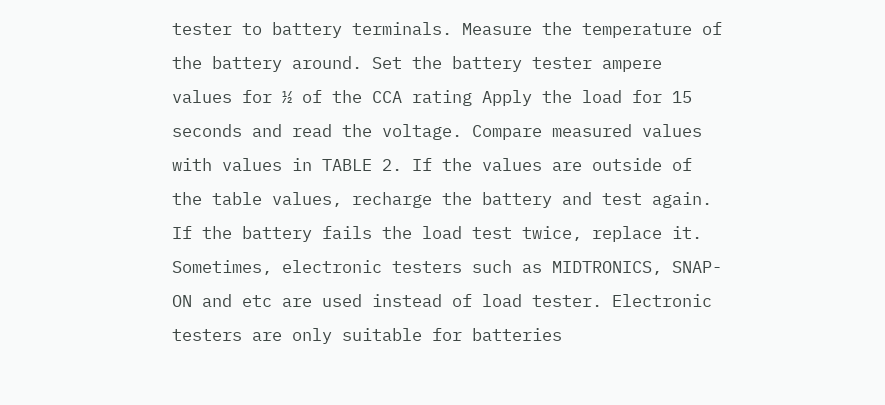tester to battery terminals. Measure the temperature of the battery around. Set the battery tester ampere values for ½ of the CCA rating Apply the load for 15 seconds and read the voltage. Compare measured values with values in TABLE 2. If the values are outside of the table values, recharge the battery and test again. If the battery fails the load test twice, replace it. Sometimes, electronic testers such as MIDTRONICS, SNAP-ON and etc are used instead of load tester. Electronic testers are only suitable for batteries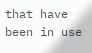that have been in use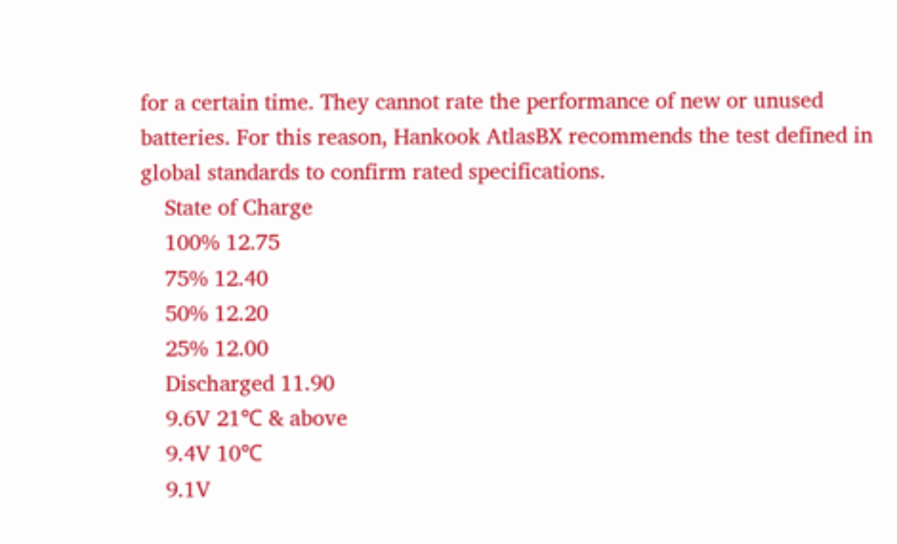for a certain time. They cannot rate the performance of new or unused batteries. For this reason, Hankook AtlasBX recommends the test defined in global standards to confirm rated specifications.
    State of Charge
    100% 12.75
    75% 12.40
    50% 12.20
    25% 12.00
    Discharged 11.90
    9.6V 21℃ & above
    9.4V 10℃
    9.1V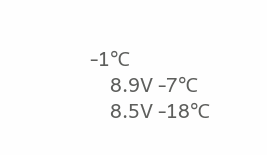-1℃
    8.9V -7℃
    8.5V -18℃